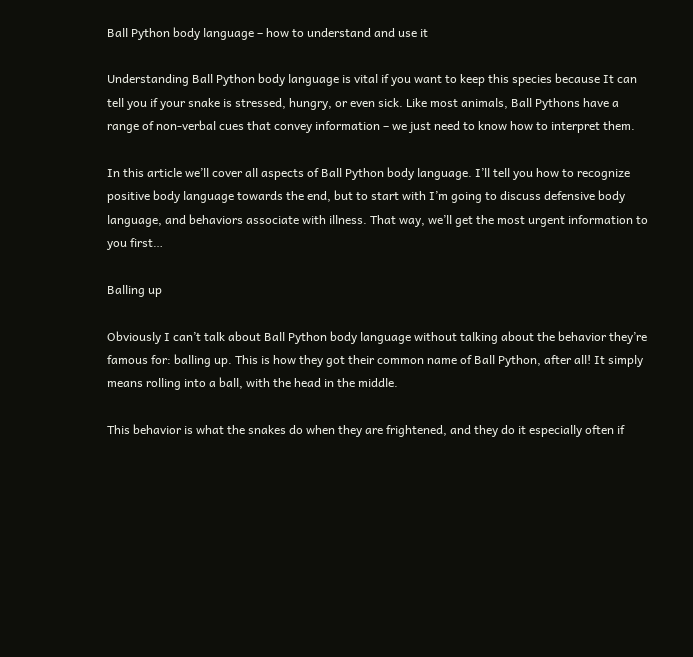Ball Python body language – how to understand and use it

Understanding Ball Python body language is vital if you want to keep this species because It can tell you if your snake is stressed, hungry, or even sick. Like most animals, Ball Pythons have a range of non-verbal cues that convey information – we just need to know how to interpret them.

In this article we’ll cover all aspects of Ball Python body language. I’ll tell you how to recognize positive body language towards the end, but to start with I’m going to discuss defensive body language, and behaviors associate with illness. That way, we’ll get the most urgent information to you first…

Balling up

Obviously I can’t talk about Ball Python body language without talking about the behavior they’re famous for: balling up. This is how they got their common name of Ball Python, after all! It simply means rolling into a ball, with the head in the middle.

This behavior is what the snakes do when they are frightened, and they do it especially often if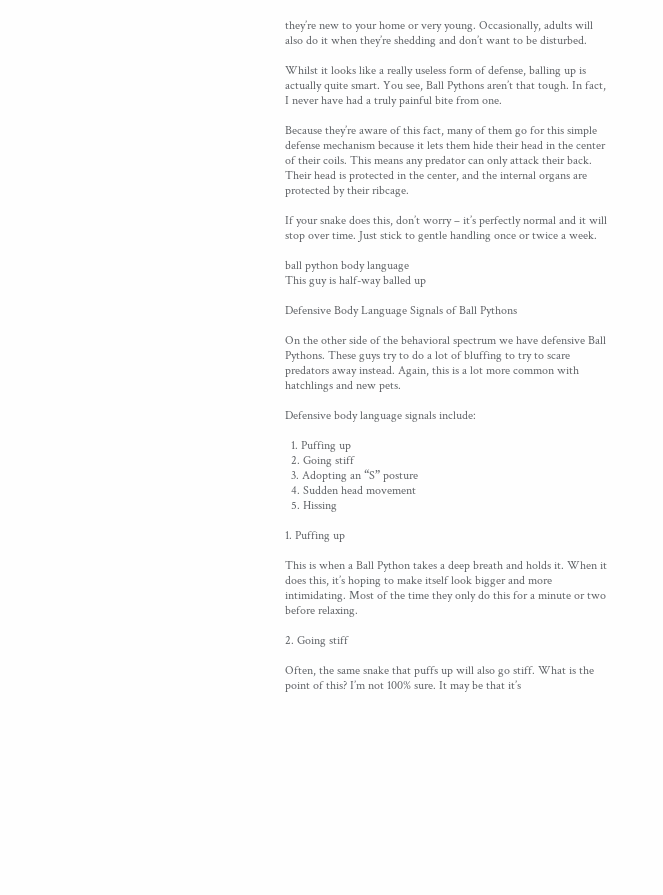they’re new to your home or very young. Occasionally, adults will also do it when they’re shedding and don’t want to be disturbed.

Whilst it looks like a really useless form of defense, balling up is actually quite smart. You see, Ball Pythons aren’t that tough. In fact, I never have had a truly painful bite from one.

Because they’re aware of this fact, many of them go for this simple defense mechanism because it lets them hide their head in the center of their coils. This means any predator can only attack their back. Their head is protected in the center, and the internal organs are protected by their ribcage.

If your snake does this, don’t worry – it’s perfectly normal and it will stop over time. Just stick to gentle handling once or twice a week.

ball python body language
This guy is half-way balled up

Defensive Body Language Signals of Ball Pythons

On the other side of the behavioral spectrum we have defensive Ball Pythons. These guys try to do a lot of bluffing to try to scare predators away instead. Again, this is a lot more common with hatchlings and new pets.

Defensive body language signals include:

  1. Puffing up
  2. Going stiff
  3. Adopting an “S” posture
  4. Sudden head movement
  5. Hissing

1. Puffing up

This is when a Ball Python takes a deep breath and holds it. When it does this, it’s hoping to make itself look bigger and more intimidating. Most of the time they only do this for a minute or two before relaxing.

2. Going stiff

Often, the same snake that puffs up will also go stiff. What is the point of this? I’m not 100% sure. It may be that it’s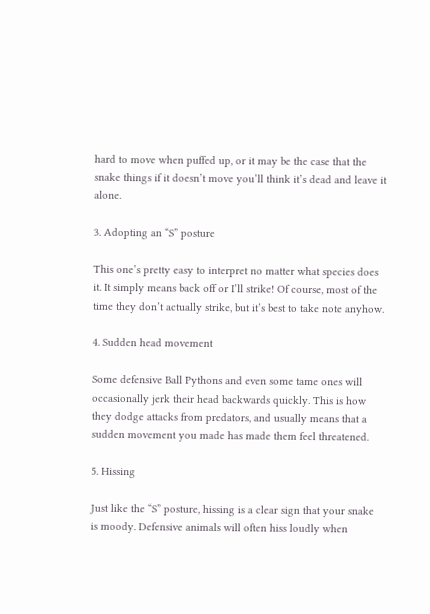hard to move when puffed up, or it may be the case that the snake things if it doesn’t move you’ll think it’s dead and leave it alone.

3. Adopting an “S” posture

This one’s pretty easy to interpret no matter what species does it. It simply means back off or I’ll strike! Of course, most of the time they don’t actually strike, but it’s best to take note anyhow.

4. Sudden head movement

Some defensive Ball Pythons and even some tame ones will occasionally jerk their head backwards quickly. This is how they dodge attacks from predators, and usually means that a sudden movement you made has made them feel threatened.

5. Hissing

Just like the “S” posture, hissing is a clear sign that your snake is moody. Defensive animals will often hiss loudly when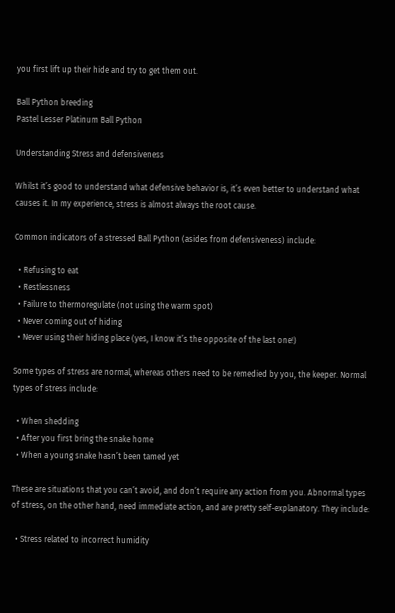you first lift up their hide and try to get them out.

Ball Python breeding
Pastel Lesser Platinum Ball Python

Understanding Stress and defensiveness

Whilst it’s good to understand what defensive behavior is, it’s even better to understand what causes it. In my experience, stress is almost always the root cause.

Common indicators of a stressed Ball Python (asides from defensiveness) include:

  • Refusing to eat
  • Restlessness
  • Failure to thermoregulate (not using the warm spot)
  • Never coming out of hiding
  • Never using their hiding place (yes, I know it’s the opposite of the last one!)

Some types of stress are normal, whereas others need to be remedied by you, the keeper. Normal types of stress include:

  • When shedding
  • After you first bring the snake home
  • When a young snake hasn’t been tamed yet

These are situations that you can’t avoid, and don’t require any action from you. Abnormal types of stress, on the other hand, need immediate action, and are pretty self-explanatory. They include:

  • Stress related to incorrect humidity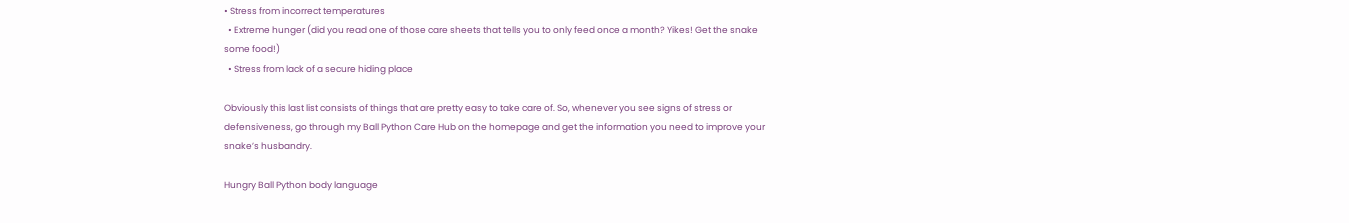• Stress from incorrect temperatures
  • Extreme hunger (did you read one of those care sheets that tells you to only feed once a month? Yikes! Get the snake some food!)
  • Stress from lack of a secure hiding place

Obviously this last list consists of things that are pretty easy to take care of. So, whenever you see signs of stress or defensiveness, go through my Ball Python Care Hub on the homepage and get the information you need to improve your snake’s husbandry.

Hungry Ball Python body language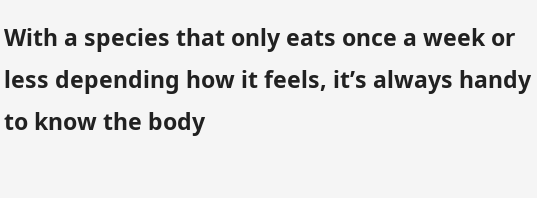With a species that only eats once a week or less depending how it feels, it’s always handy to know the body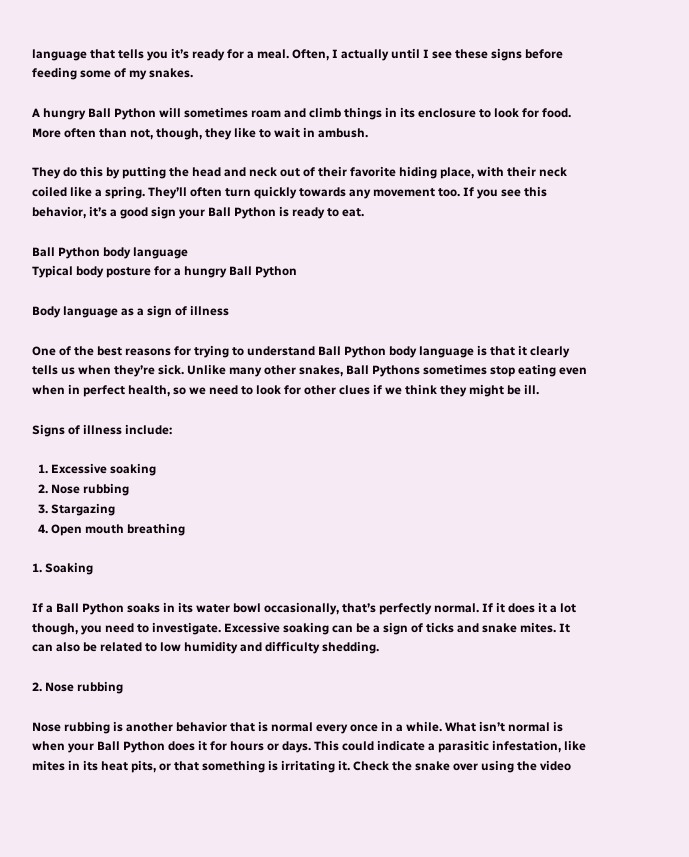language that tells you it’s ready for a meal. Often, I actually until I see these signs before feeding some of my snakes.

A hungry Ball Python will sometimes roam and climb things in its enclosure to look for food. More often than not, though, they like to wait in ambush.

They do this by putting the head and neck out of their favorite hiding place, with their neck coiled like a spring. They’ll often turn quickly towards any movement too. If you see this behavior, it’s a good sign your Ball Python is ready to eat.

Ball Python body language
Typical body posture for a hungry Ball Python

Body language as a sign of illness

One of the best reasons for trying to understand Ball Python body language is that it clearly tells us when they’re sick. Unlike many other snakes, Ball Pythons sometimes stop eating even when in perfect health, so we need to look for other clues if we think they might be ill.

Signs of illness include:

  1. Excessive soaking
  2. Nose rubbing
  3. Stargazing
  4. Open mouth breathing

1. Soaking

If a Ball Python soaks in its water bowl occasionally, that’s perfectly normal. If it does it a lot though, you need to investigate. Excessive soaking can be a sign of ticks and snake mites. It can also be related to low humidity and difficulty shedding.

2. Nose rubbing

Nose rubbing is another behavior that is normal every once in a while. What isn’t normal is when your Ball Python does it for hours or days. This could indicate a parasitic infestation, like mites in its heat pits, or that something is irritating it. Check the snake over using the video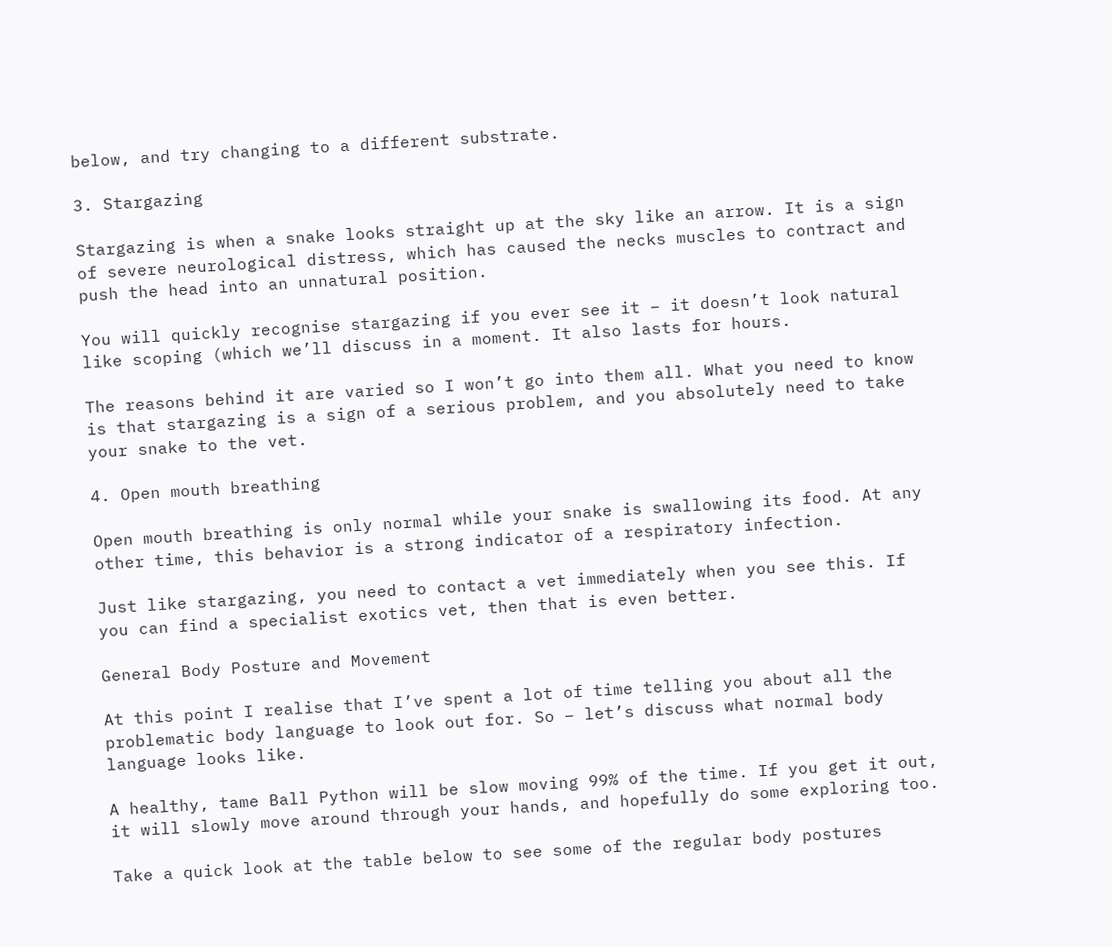below, and try changing to a different substrate.

3. Stargazing

Stargazing is when a snake looks straight up at the sky like an arrow. It is a sign of severe neurological distress, which has caused the necks muscles to contract and push the head into an unnatural position.

You will quickly recognise stargazing if you ever see it – it doesn’t look natural like scoping (which we’ll discuss in a moment. It also lasts for hours.

The reasons behind it are varied so I won’t go into them all. What you need to know is that stargazing is a sign of a serious problem, and you absolutely need to take your snake to the vet.

4. Open mouth breathing

Open mouth breathing is only normal while your snake is swallowing its food. At any other time, this behavior is a strong indicator of a respiratory infection.

Just like stargazing, you need to contact a vet immediately when you see this. If you can find a specialist exotics vet, then that is even better.

General Body Posture and Movement

At this point I realise that I’ve spent a lot of time telling you about all the problematic body language to look out for. So – let’s discuss what normal body language looks like.

A healthy, tame Ball Python will be slow moving 99% of the time. If you get it out, it will slowly move around through your hands, and hopefully do some exploring too.

Take a quick look at the table below to see some of the regular body postures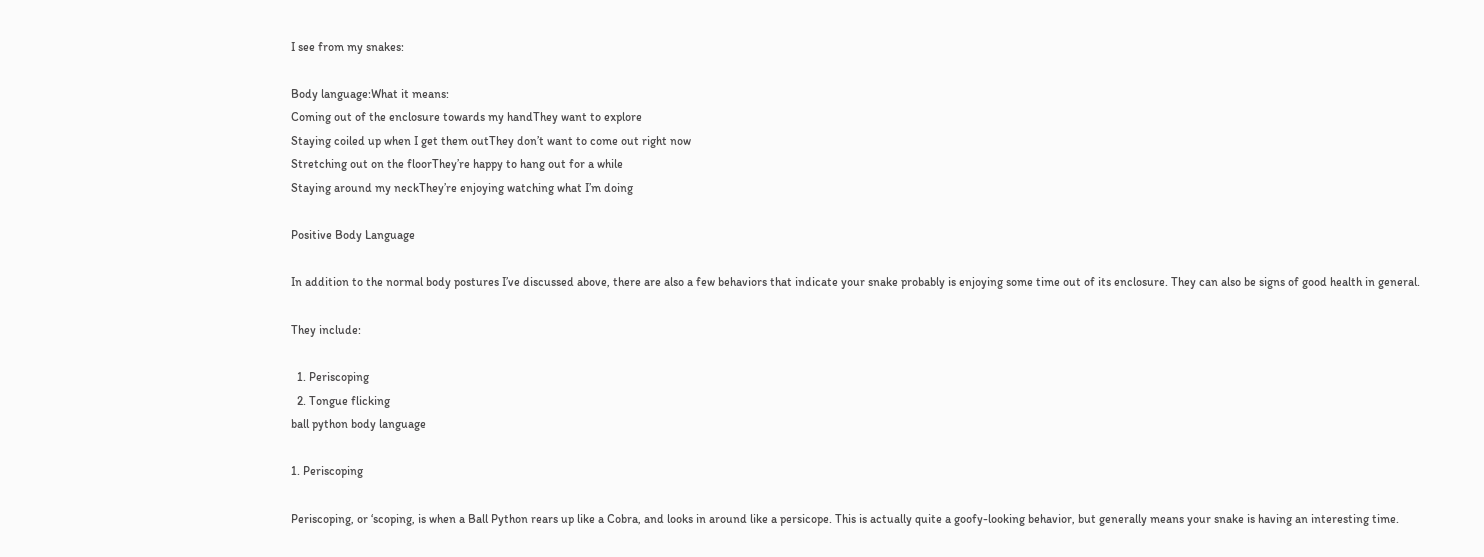I see from my snakes:

Body language:What it means:
Coming out of the enclosure towards my handThey want to explore
Staying coiled up when I get them outThey don’t want to come out right now
Stretching out on the floorThey’re happy to hang out for a while
Staying around my neckThey’re enjoying watching what I’m doing

Positive Body Language

In addition to the normal body postures I’ve discussed above, there are also a few behaviors that indicate your snake probably is enjoying some time out of its enclosure. They can also be signs of good health in general.

They include:

  1. Periscoping
  2. Tongue flicking
ball python body language

1. Periscoping

Periscoping, or ‘scoping, is when a Ball Python rears up like a Cobra, and looks in around like a persicope. This is actually quite a goofy-looking behavior, but generally means your snake is having an interesting time.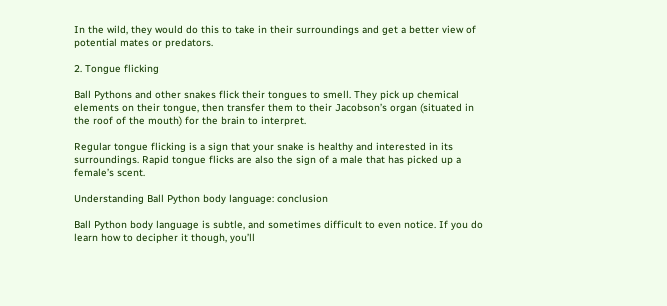In the wild, they would do this to take in their surroundings and get a better view of potential mates or predators.

2. Tongue flicking

Ball Pythons and other snakes flick their tongues to smell. They pick up chemical elements on their tongue, then transfer them to their Jacobson’s organ (situated in the roof of the mouth) for the brain to interpret.

Regular tongue flicking is a sign that your snake is healthy and interested in its surroundings. Rapid tongue flicks are also the sign of a male that has picked up a female’s scent.

Understanding Ball Python body language: conclusion

Ball Python body language is subtle, and sometimes difficult to even notice. If you do learn how to decipher it though, you’ll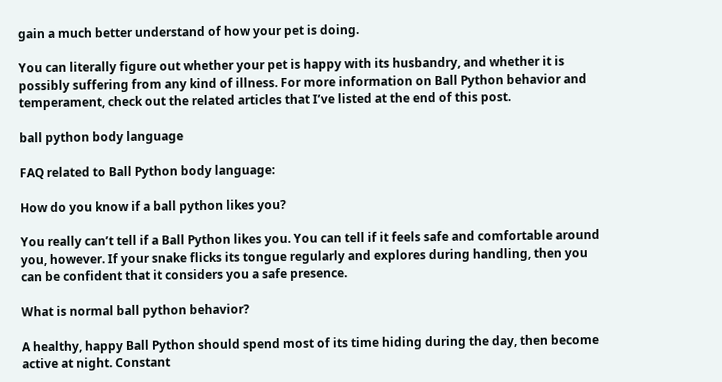gain a much better understand of how your pet is doing.

You can literally figure out whether your pet is happy with its husbandry, and whether it is possibly suffering from any kind of illness. For more information on Ball Python behavior and temperament, check out the related articles that I’ve listed at the end of this post.

ball python body language

FAQ related to Ball Python body language:

How do you know if a ball python likes you?

You really can’t tell if a Ball Python likes you. You can tell if it feels safe and comfortable around you, however. If your snake flicks its tongue regularly and explores during handling, then you can be confident that it considers you a safe presence.

What is normal ball python behavior?

A healthy, happy Ball Python should spend most of its time hiding during the day, then become active at night. Constant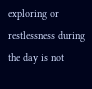exploring or restlessness during the day is not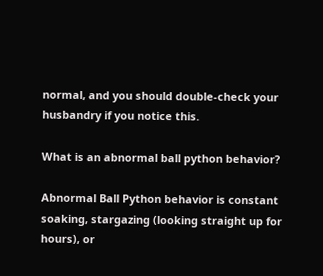normal, and you should double-check your husbandry if you notice this.

What is an abnormal ball python behavior?

Abnormal Ball Python behavior is constant soaking, stargazing (looking straight up for hours), or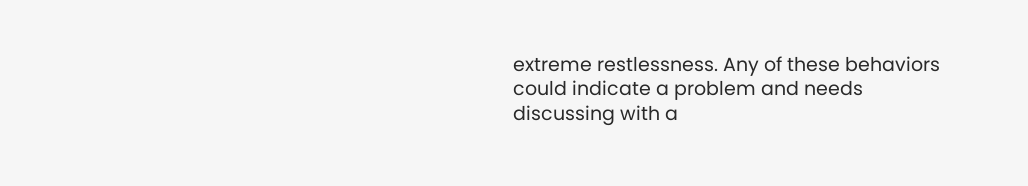extreme restlessness. Any of these behaviors could indicate a problem and needs discussing with a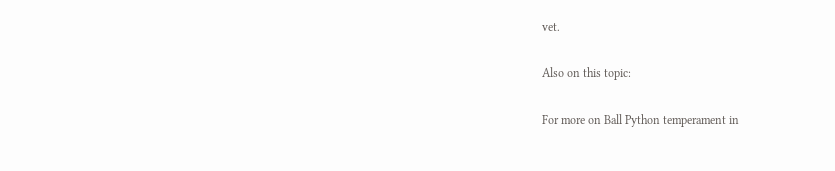vet.

Also on this topic:

For more on Ball Python temperament in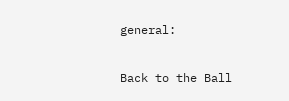general:

Back to the Ball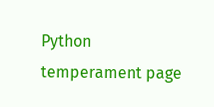Python temperament page